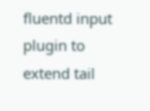fluentd input plugin to extend tail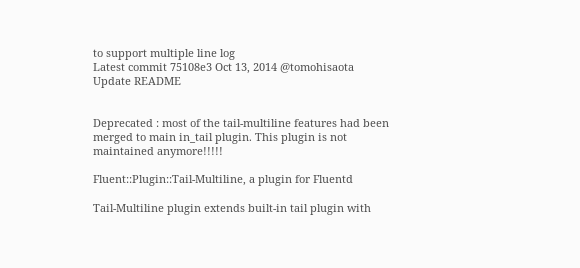to support multiple line log
Latest commit 75108e3 Oct 13, 2014 @tomohisaota Update README


Deprecated : most of the tail-multiline features had been merged to main in_tail plugin. This plugin is not maintained anymore!!!!!

Fluent::Plugin::Tail-Multiline, a plugin for Fluentd

Tail-Multiline plugin extends built-in tail plugin with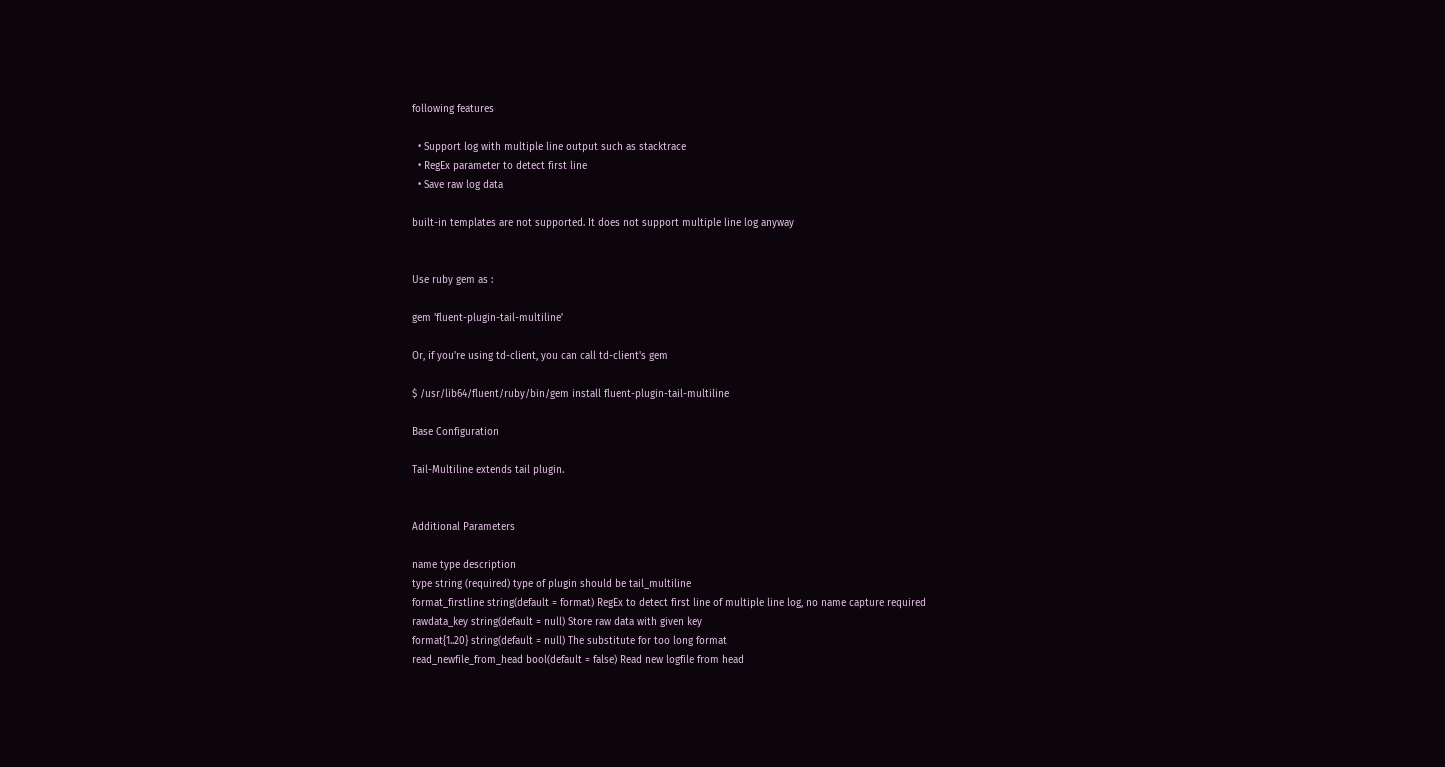following features

  • Support log with multiple line output such as stacktrace
  • RegEx parameter to detect first line
  • Save raw log data

built-in templates are not supported. It does not support multiple line log anyway


Use ruby gem as :

gem 'fluent-plugin-tail-multiline'

Or, if you're using td-client, you can call td-client's gem

$ /usr/lib64/fluent/ruby/bin/gem install fluent-plugin-tail-multiline

Base Configuration

Tail-Multiline extends tail plugin.


Additional Parameters

name type description
type string (required) type of plugin should be tail_multiline
format_firstline string(default = format) RegEx to detect first line of multiple line log, no name capture required
rawdata_key string(default = null) Store raw data with given key
format{1..20} string(default = null) The substitute for too long format
read_newfile_from_head bool(default = false) Read new logfile from head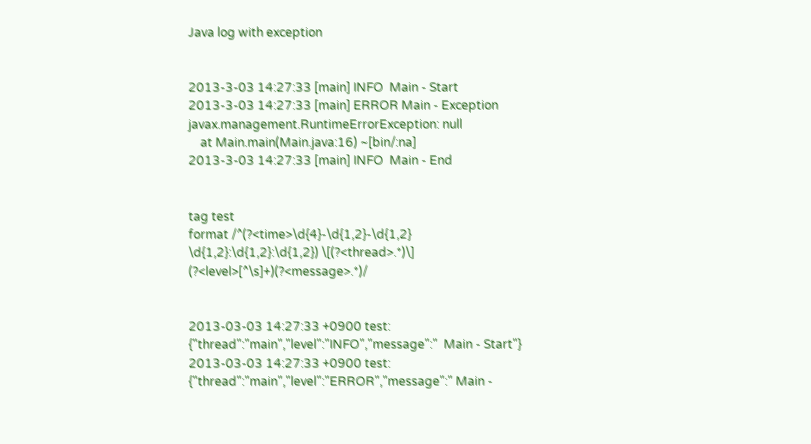Java log with exception


2013-3-03 14:27:33 [main] INFO  Main - Start
2013-3-03 14:27:33 [main] ERROR Main - Exception
javax.management.RuntimeErrorException: null
    at Main.main(Main.java:16) ~[bin/:na]
2013-3-03 14:27:33 [main] INFO  Main - End


tag test
format /^(?<time>\d{4}-\d{1,2}-\d{1,2} \d{1,2}:\d{1,2}:\d{1,2}) \[(?<thread>.*)\] (?<level>[^\s]+)(?<message>.*)/


2013-03-03 14:27:33 +0900 test: {"thread":"main","level":"INFO","message":"  Main - Start"}
2013-03-03 14:27:33 +0900 test: {"thread":"main","level":"ERROR","message":" Main -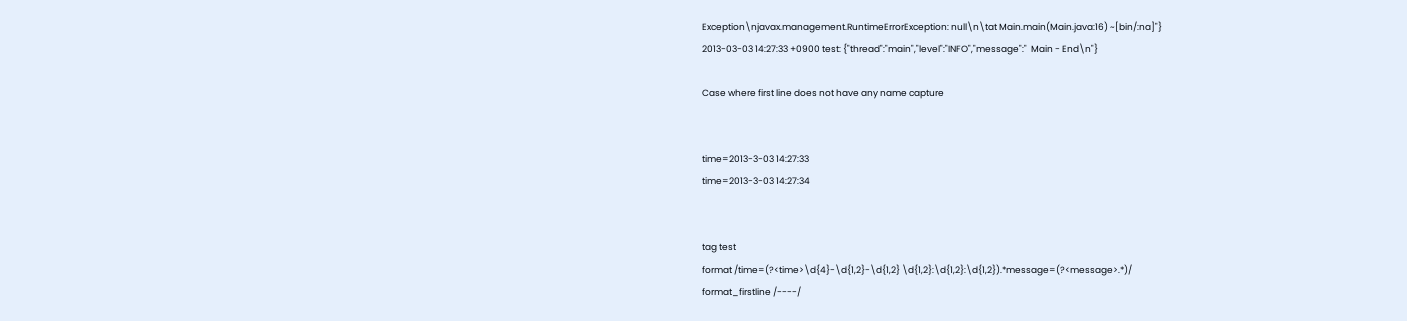Exception\njavax.management.RuntimeErrorException: null\n\tat Main.main(Main.java:16) ~[bin/:na]"}
2013-03-03 14:27:33 +0900 test: {"thread":"main","level":"INFO","message":"  Main - End\n"}

Case where first line does not have any name capture


time=2013-3-03 14:27:33
time=2013-3-03 14:27:34


tag test
format /time=(?<time>\d{4}-\d{1,2}-\d{1,2} \d{1,2}:\d{1,2}:\d{1,2}).*message=(?<message>.*)/
format_firstline /----/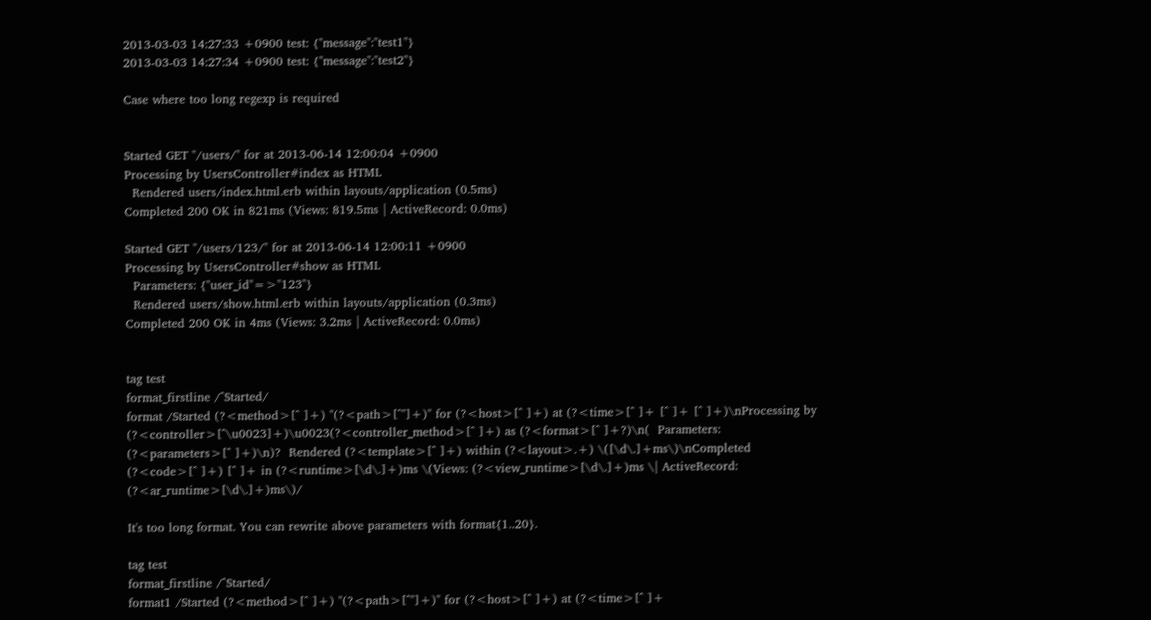2013-03-03 14:27:33 +0900 test: {"message":"test1"}
2013-03-03 14:27:34 +0900 test: {"message":"test2"}

Case where too long regexp is required


Started GET "/users/" for at 2013-06-14 12:00:04 +0900
Processing by UsersController#index as HTML
  Rendered users/index.html.erb within layouts/application (0.5ms)
Completed 200 OK in 821ms (Views: 819.5ms | ActiveRecord: 0.0ms)

Started GET "/users/123/" for at 2013-06-14 12:00:11 +0900
Processing by UsersController#show as HTML
  Parameters: {"user_id"=>"123"}
  Rendered users/show.html.erb within layouts/application (0.3ms)
Completed 200 OK in 4ms (Views: 3.2ms | ActiveRecord: 0.0ms)


tag test
format_firstline /^Started/
format /Started (?<method>[^ ]+) "(?<path>[^"]+)" for (?<host>[^ ]+) at (?<time>[^ ]+ [^ ]+ [^ ]+)\nProcessing by (?<controller>[^\u0023]+)\u0023(?<controller_method>[^ ]+) as (?<format>[^ ]+?)\n(  Parameters: (?<parameters>[^ ]+)\n)?  Rendered (?<template>[^ ]+) within (?<layout>.+) \([\d\.]+ms\)\nCompleted (?<code>[^ ]+) [^ ]+ in (?<runtime>[\d\.]+)ms \(Views: (?<view_runtime>[\d\.]+)ms \| ActiveRecord: (?<ar_runtime>[\d\.]+)ms\)/

It's too long format. You can rewrite above parameters with format{1..20}.

tag test
format_firstline /^Started/
format1 /Started (?<method>[^ ]+) "(?<path>[^"]+)" for (?<host>[^ ]+) at (?<time>[^ ]+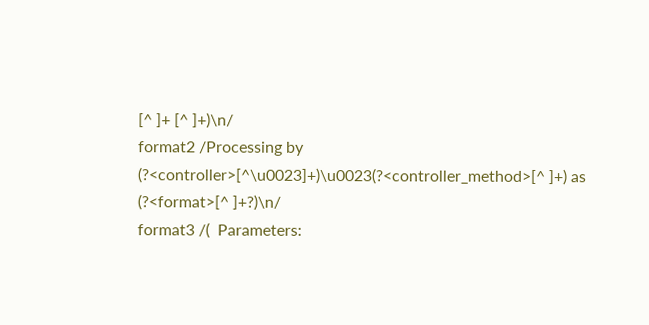[^ ]+ [^ ]+)\n/
format2 /Processing by (?<controller>[^\u0023]+)\u0023(?<controller_method>[^ ]+) as (?<format>[^ ]+?)\n/
format3 /(  Parameters: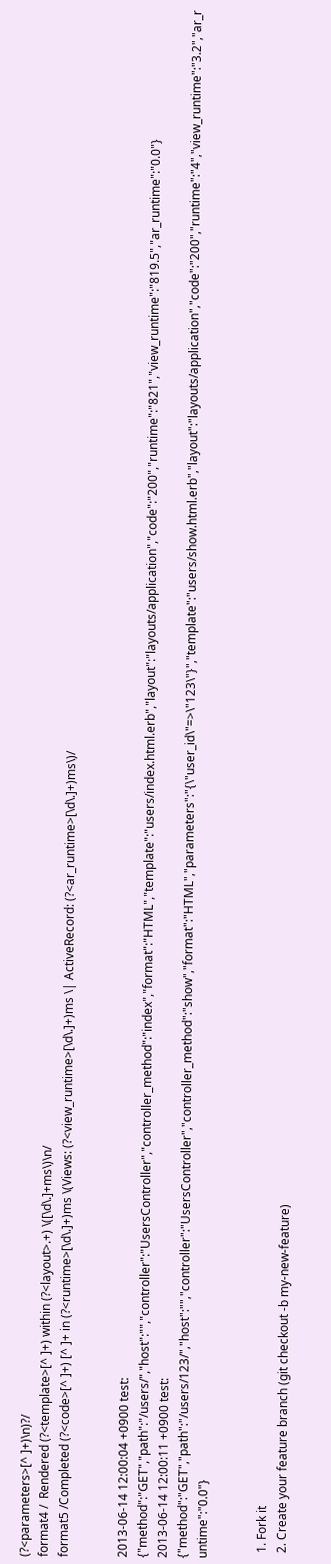(?<parameters>[^ ]+)\n)?/
format4 /  Rendered (?<template>[^ ]+) within (?<layout>.+) \([\d\.]+ms\)\n/
format5 /Completed (?<code>[^ ]+) [^ ]+ in (?<runtime>[\d\.]+)ms \(Views: (?<view_runtime>[\d\.]+)ms \| ActiveRecord: (?<ar_runtime>[\d\.]+)ms\)/


2013-06-14 12:00:04 +0900 test: {"method":"GET","path":"/users/","host":"","controller":"UsersController","controller_method":"index","format":"HTML","template":"users/index.html.erb","layout":"layouts/application","code":"200","runtime":"821","view_runtime":"819.5","ar_runtime":"0.0"}
2013-06-14 12:00:11 +0900 test: {"method":"GET","path":"/users/123/","host":"","controller":"UsersController","controller_method":"show","format":"HTML","parameters":"{\"user_id\"=>\"123\"}","template":"users/show.html.erb","layout":"layouts/application","code":"200","runtime":"4","view_runtime":"3.2","ar_runtime":"0.0"}


  1. Fork it
  2. Create your feature branch (git checkout -b my-new-feature)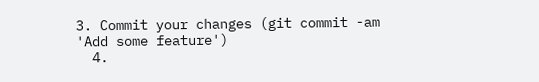3. Commit your changes (git commit -am 'Add some feature')
  4.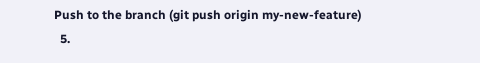Push to the branch (git push origin my-new-feature)
  5.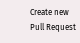Create new Pull Request